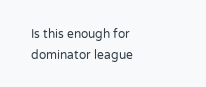Is this enough for dominator league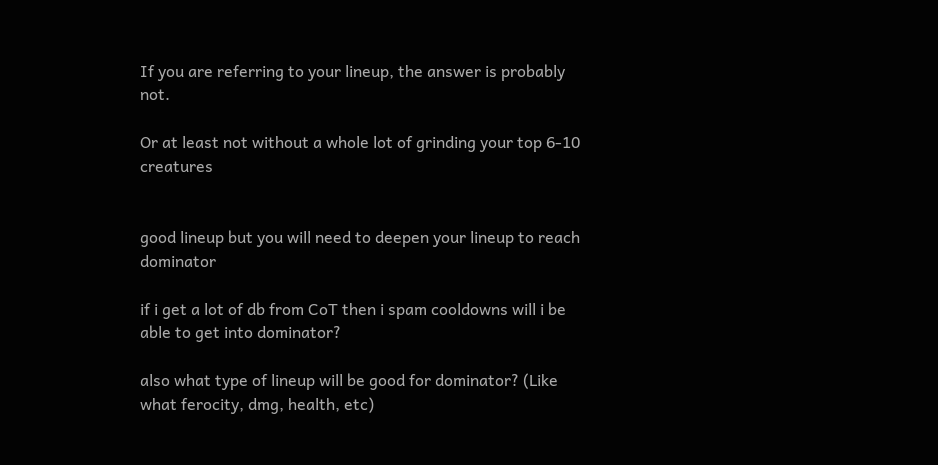If you are referring to your lineup, the answer is probably not.

Or at least not without a whole lot of grinding your top 6-10 creatures


good lineup but you will need to deepen your lineup to reach dominator

if i get a lot of db from CoT then i spam cooldowns will i be able to get into dominator?

also what type of lineup will be good for dominator? (Like what ferocity, dmg, health, etc)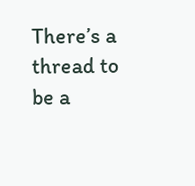There’s a thread to be a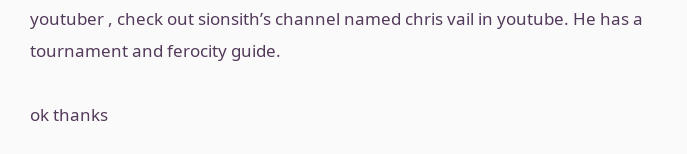youtuber , check out sionsith’s channel named chris vail in youtube. He has a tournament and ferocity guide.

ok thanks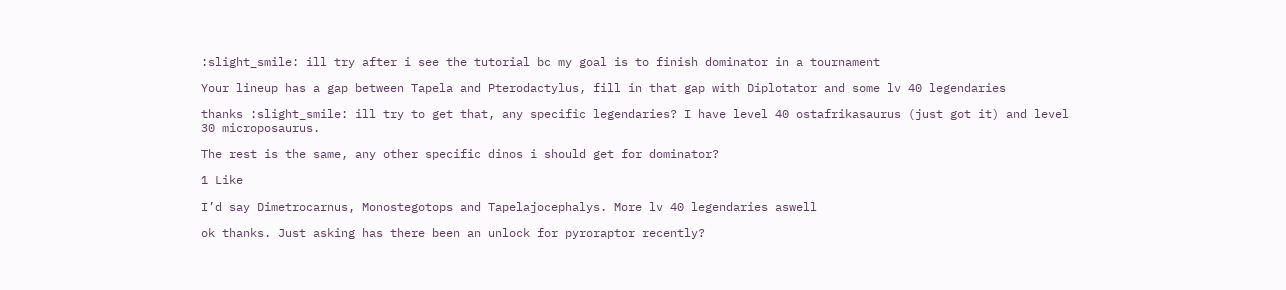:slight_smile: ill try after i see the tutorial bc my goal is to finish dominator in a tournament

Your lineup has a gap between Tapela and Pterodactylus, fill in that gap with Diplotator and some lv 40 legendaries

thanks :slight_smile: ill try to get that, any specific legendaries? I have level 40 ostafrikasaurus (just got it) and level 30 microposaurus.

The rest is the same, any other specific dinos i should get for dominator?

1 Like

I’d say Dimetrocarnus, Monostegotops and Tapelajocephalys. More lv 40 legendaries aswell

ok thanks. Just asking has there been an unlock for pyroraptor recently?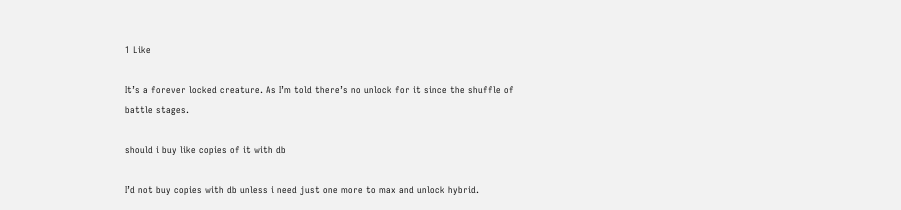1 Like

It’s a forever locked creature. As I’m told there’s no unlock for it since the shuffle of battle stages.

should i buy like copies of it with db

I’d not buy copies with db unless i need just one more to max and unlock hybrid.